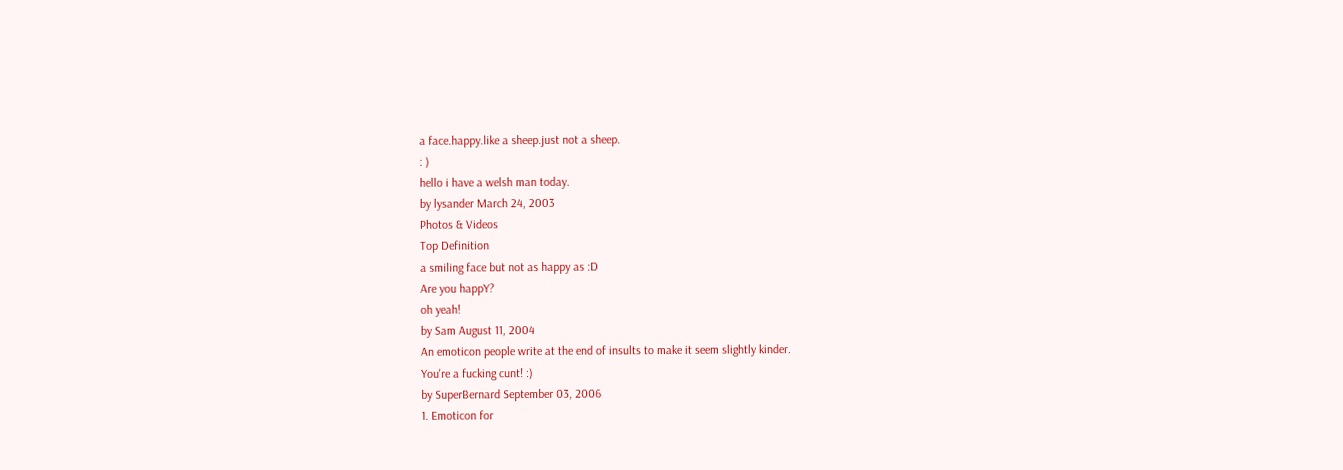a face.happy.like a sheep.just not a sheep.
: )
hello i have a welsh man today.
by lysander March 24, 2003
Photos & Videos
Top Definition
a smiling face but not as happy as :D
Are you happY?
oh yeah!
by Sam August 11, 2004
An emoticon people write at the end of insults to make it seem slightly kinder.
You're a fucking cunt! :)
by SuperBernard September 03, 2006
1. Emoticon for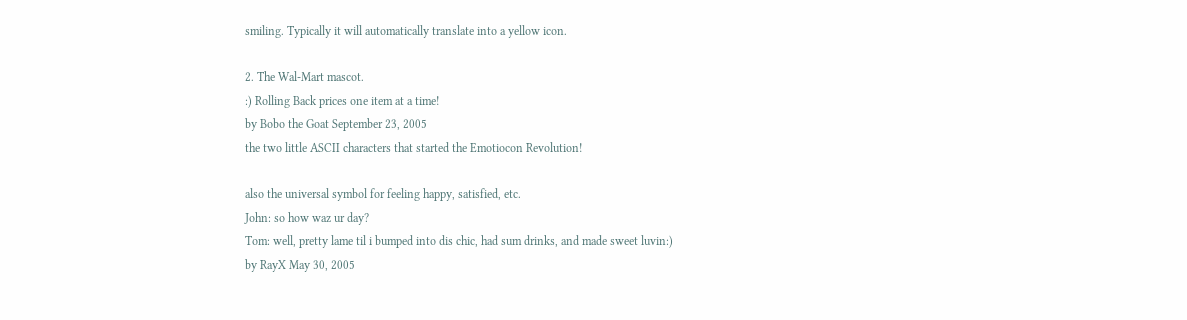smiling. Typically it will automatically translate into a yellow icon.

2. The Wal-Mart mascot.
:) Rolling Back prices one item at a time!
by Bobo the Goat September 23, 2005
the two little ASCII characters that started the Emotiocon Revolution!

also the universal symbol for feeling happy, satisfied, etc.
John: so how waz ur day?
Tom: well, pretty lame til i bumped into dis chic, had sum drinks, and made sweet luvin:)
by RayX May 30, 2005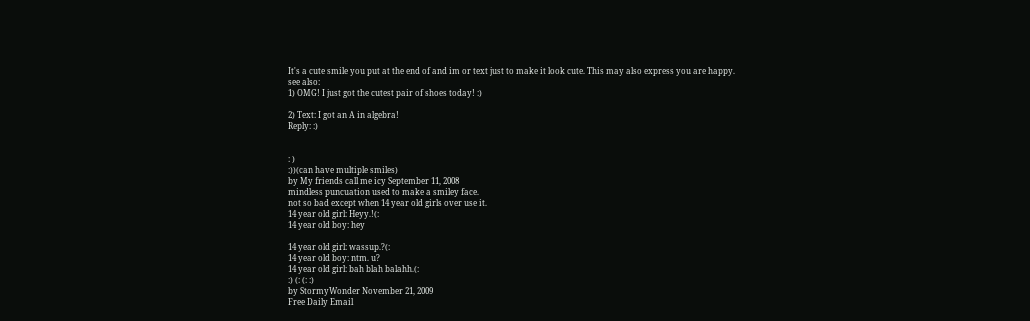It's a cute smile you put at the end of and im or text just to make it look cute. This may also express you are happy.
see also:
1) OMG! I just got the cutest pair of shoes today! :)

2) Text: I got an A in algebra!
Reply: :)


: )
:))(can have multiple smiles)
by My friends call me icy September 11, 2008
mindless puncuation used to make a smiley face.
not so bad except when 14 year old girls over use it.
14 year old girl: Heyy.!(:
14 year old boy: hey

14 year old girl: wassup.?(:
14 year old boy: ntm. u?
14 year old girl: bah blah balahh.(:
:) (: (: :)
by StormyWonder November 21, 2009
Free Daily Email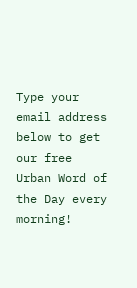Type your email address below to get our free Urban Word of the Day every morning!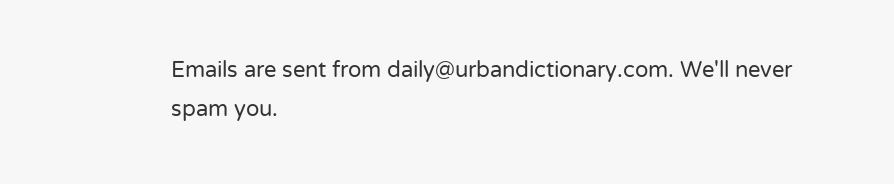Emails are sent from daily@urbandictionary.com. We'll never spam you.